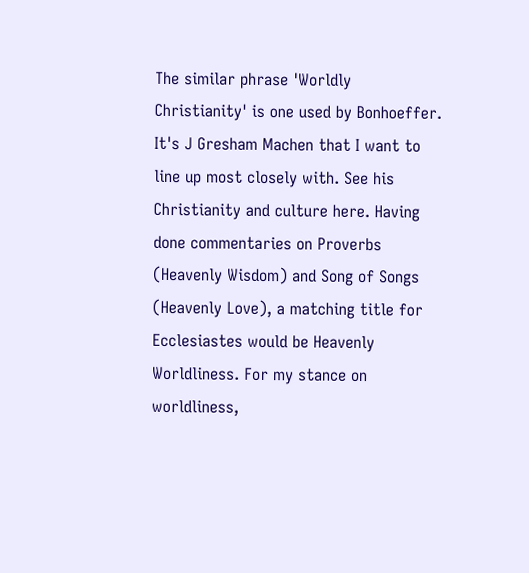The similar phrase 'Worldly Christianity' is one used by Bonhoeffer. It's J Gresham Machen that I want to line up most closely with. See his Christianity and culture here. Having done commentaries on Proverbs (Heavenly Wisdom) and Song of Songs (Heavenly Love), a matching title for Ecclesiastes would be Heavenly Worldliness. For my stance on worldliness,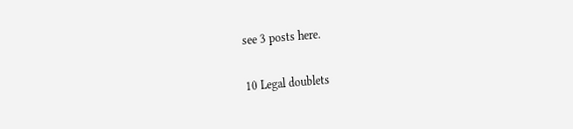see 3 posts here.

10 Legal doublets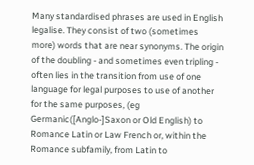Many standardised phrases are used in English legalise. They consist of two (sometimes more) words that are near synonyms. The origin of the doubling - and sometimes even tripling - often lies in the transition from use of one language for legal purposes to use of another for the same purposes, (eg Germanic([Anglo-]Saxon or Old English) to Romance Latin or Law French or, within the Romance subfamily, from Latin to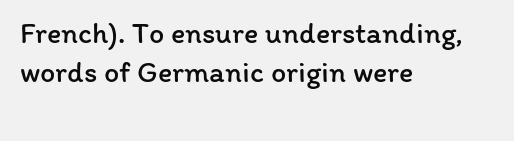French). To ensure understanding, words of Germanic origin were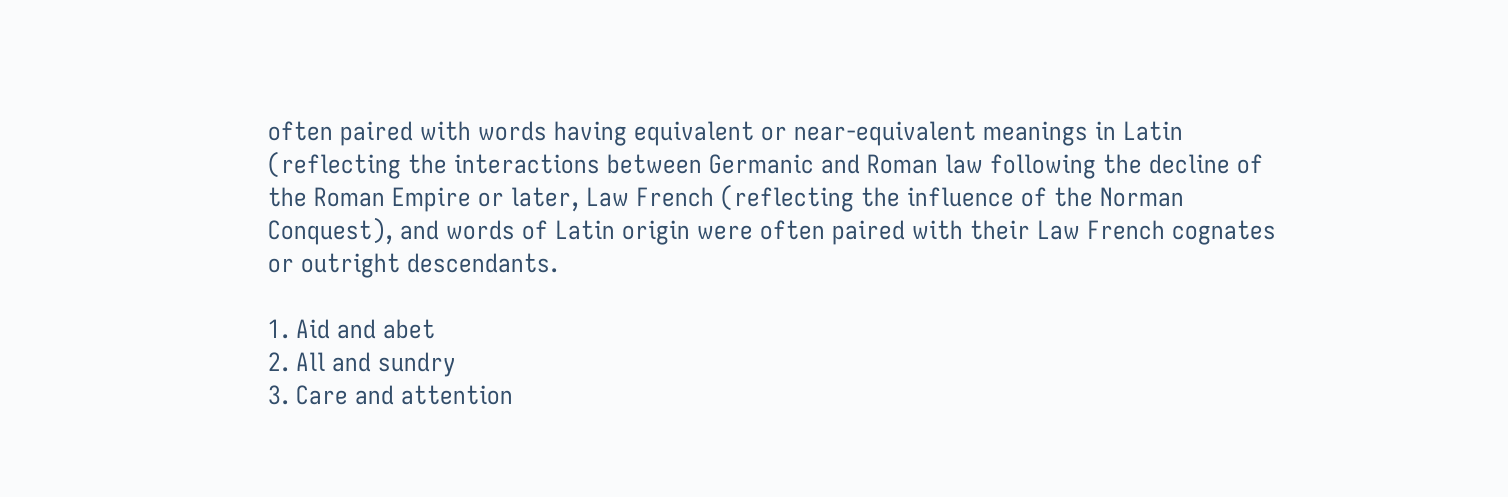often paired with words having equivalent or near-equivalent meanings in Latin (reflecting the interactions between Germanic and Roman law following the decline of the Roman Empire or later, Law French (reflecting the influence of the Norman Conquest), and words of Latin origin were often paired with their Law French cognates or outright descendants.

1. Aid and abet
2. All and sundry
3. Care and attention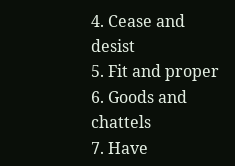4. Cease and desist
5. Fit and proper
6. Goods and chattels
7. Have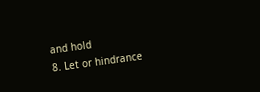and hold
8. Let or hindrance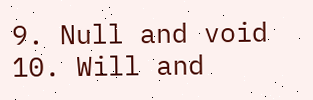9. Null and void
10. Will and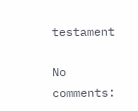testament

No comments: